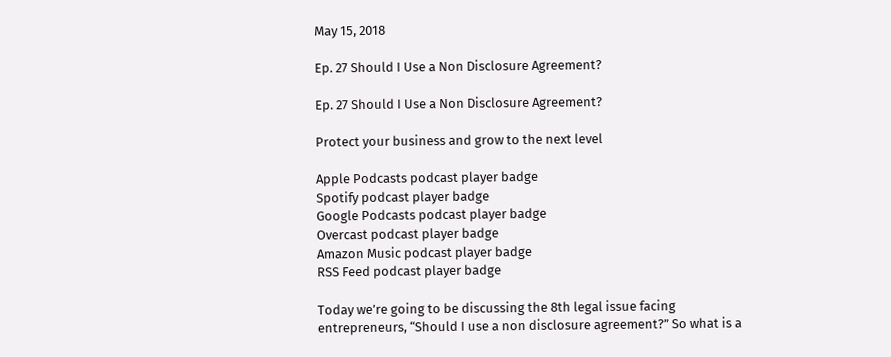May 15, 2018

Ep. 27 Should I Use a Non Disclosure Agreement?

Ep. 27 Should I Use a Non Disclosure Agreement?

Protect your business and grow to the next level

Apple Podcasts podcast player badge
Spotify podcast player badge
Google Podcasts podcast player badge
Overcast podcast player badge
Amazon Music podcast player badge
RSS Feed podcast player badge

Today we’re going to be discussing the 8th legal issue facing entrepreneurs, “Should I use a non disclosure agreement?” So what is a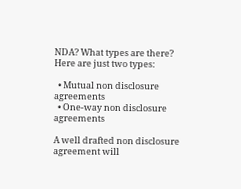NDA? What types are there? Here are just two types:

  • Mutual non disclosure agreements
  • One-way non disclosure agreements

A well drafted non disclosure agreement will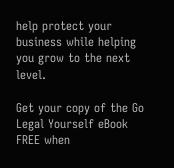help protect your business while helping you grow to the next level.

Get your copy of the Go Legal Yourself eBook FREE when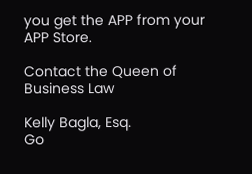you get the APP from your APP Store.

Contact the Queen of Business Law

Kelly Bagla, Esq.
Go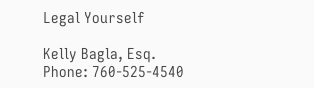Legal Yourself

Kelly Bagla, Esq.
Phone: 760-525-4540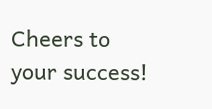Cheers to your success!